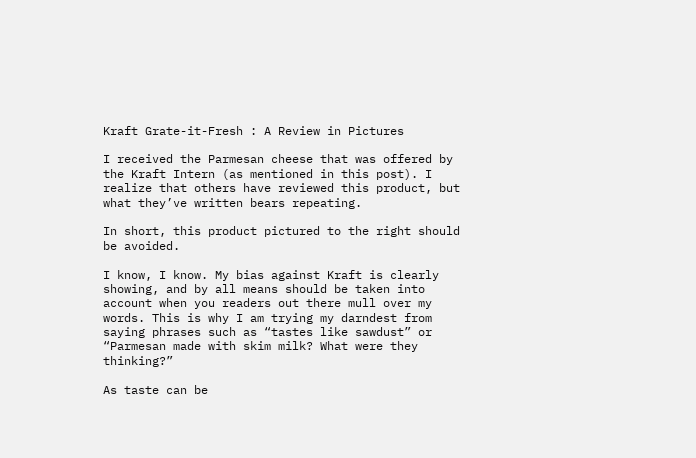Kraft Grate-it-Fresh : A Review in Pictures

I received the Parmesan cheese that was offered by the Kraft Intern (as mentioned in this post). I realize that others have reviewed this product, but what they’ve written bears repeating.

In short, this product pictured to the right should be avoided.

I know, I know. My bias against Kraft is clearly showing, and by all means should be taken into account when you readers out there mull over my words. This is why I am trying my darndest from saying phrases such as “tastes like sawdust” or “Parmesan made with skim milk? What were they thinking?”

As taste can be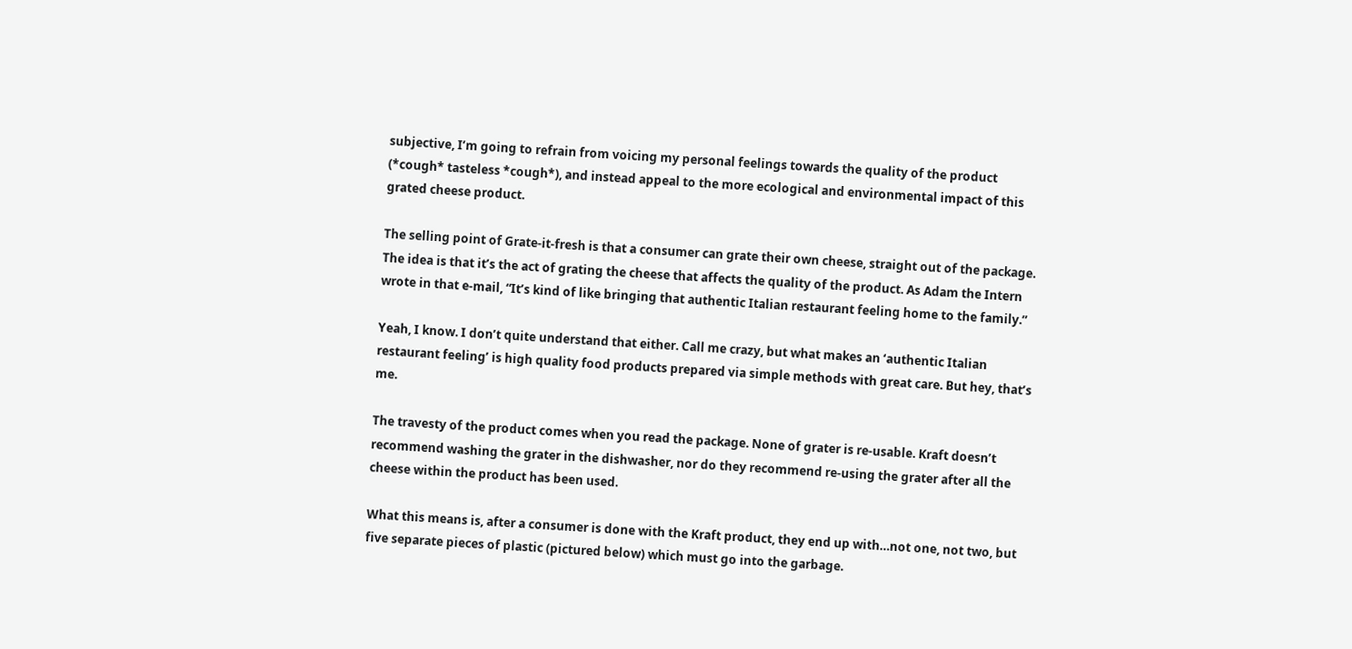subjective, I’m going to refrain from voicing my personal feelings towards the quality of the product (*cough* tasteless *cough*), and instead appeal to the more ecological and environmental impact of this grated cheese product.

The selling point of Grate-it-fresh is that a consumer can grate their own cheese, straight out of the package. The idea is that it’s the act of grating the cheese that affects the quality of the product. As Adam the Intern wrote in that e-mail, “It’s kind of like bringing that authentic Italian restaurant feeling home to the family.”

Yeah, I know. I don’t quite understand that either. Call me crazy, but what makes an ‘authentic Italian restaurant feeling’ is high quality food products prepared via simple methods with great care. But hey, that’s me.

The travesty of the product comes when you read the package. None of grater is re-usable. Kraft doesn’t recommend washing the grater in the dishwasher, nor do they recommend re-using the grater after all the cheese within the product has been used.

What this means is, after a consumer is done with the Kraft product, they end up with…not one, not two, but five separate pieces of plastic (pictured below) which must go into the garbage.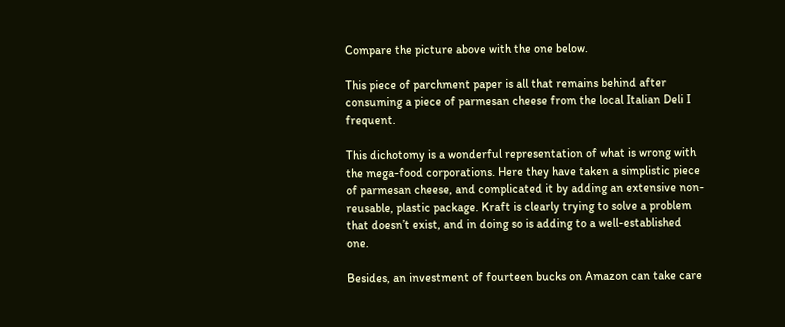Compare the picture above with the one below.

This piece of parchment paper is all that remains behind after consuming a piece of parmesan cheese from the local Italian Deli I frequent.

This dichotomy is a wonderful representation of what is wrong with the mega-food corporations. Here they have taken a simplistic piece of parmesan cheese, and complicated it by adding an extensive non-reusable, plastic package. Kraft is clearly trying to solve a problem that doesn’t exist, and in doing so is adding to a well-established one.

Besides, an investment of fourteen bucks on Amazon can take care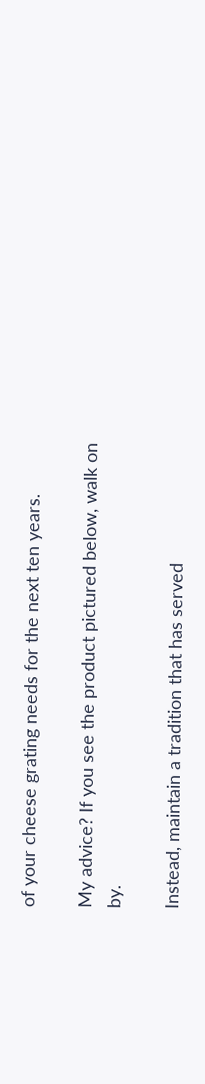of your cheese grating needs for the next ten years.

My advice? If you see the product pictured below, walk on by.

Instead, maintain a tradition that has served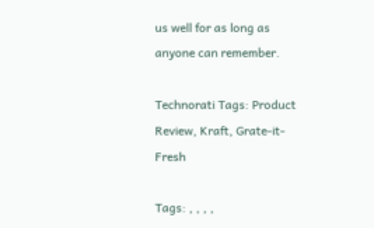us well for as long as anyone can remember.

Technorati Tags: Product Review, Kraft, Grate-it-Fresh

Tags: , , , ,